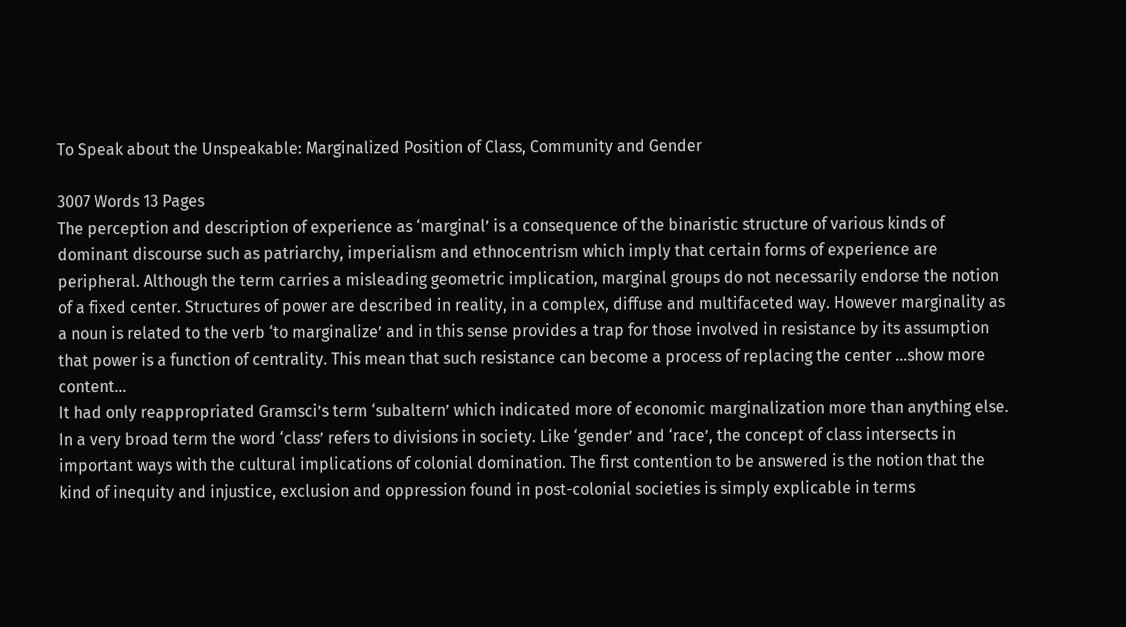To Speak about the Unspeakable: Marginalized Position of Class, Community and Gender

3007 Words 13 Pages
The perception and description of experience as ‘marginal’ is a consequence of the binaristic structure of various kinds of dominant discourse such as patriarchy, imperialism and ethnocentrism which imply that certain forms of experience are peripheral. Although the term carries a misleading geometric implication, marginal groups do not necessarily endorse the notion of a fixed center. Structures of power are described in reality, in a complex, diffuse and multifaceted way. However marginality as a noun is related to the verb ‘to marginalize’ and in this sense provides a trap for those involved in resistance by its assumption that power is a function of centrality. This mean that such resistance can become a process of replacing the center …show more content…
It had only reappropriated Gramsci’s term ‘subaltern’ which indicated more of economic marginalization more than anything else. In a very broad term the word ‘class’ refers to divisions in society. Like ‘gender’ and ‘race’, the concept of class intersects in important ways with the cultural implications of colonial domination. The first contention to be answered is the notion that the kind of inequity and injustice, exclusion and oppression found in post-colonial societies is simply explicable in terms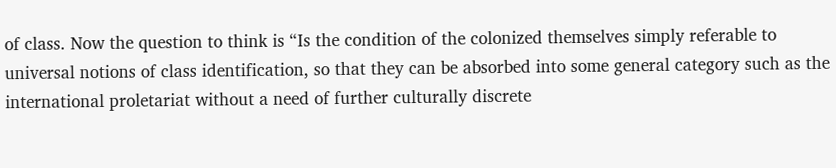of class. Now the question to think is “Is the condition of the colonized themselves simply referable to universal notions of class identification, so that they can be absorbed into some general category such as the international proletariat without a need of further culturally discrete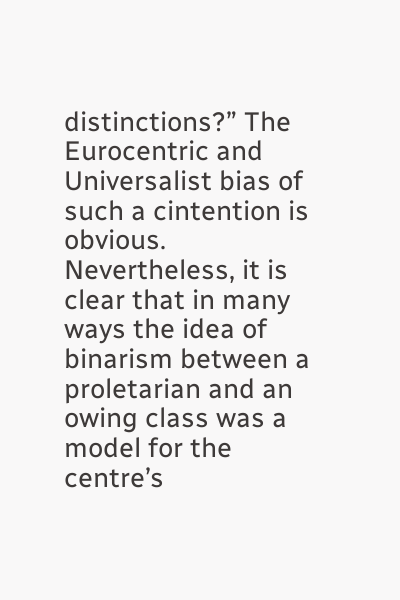distinctions?” The Eurocentric and Universalist bias of such a cintention is obvious. Nevertheless, it is clear that in many ways the idea of binarism between a proletarian and an owing class was a model for the centre’s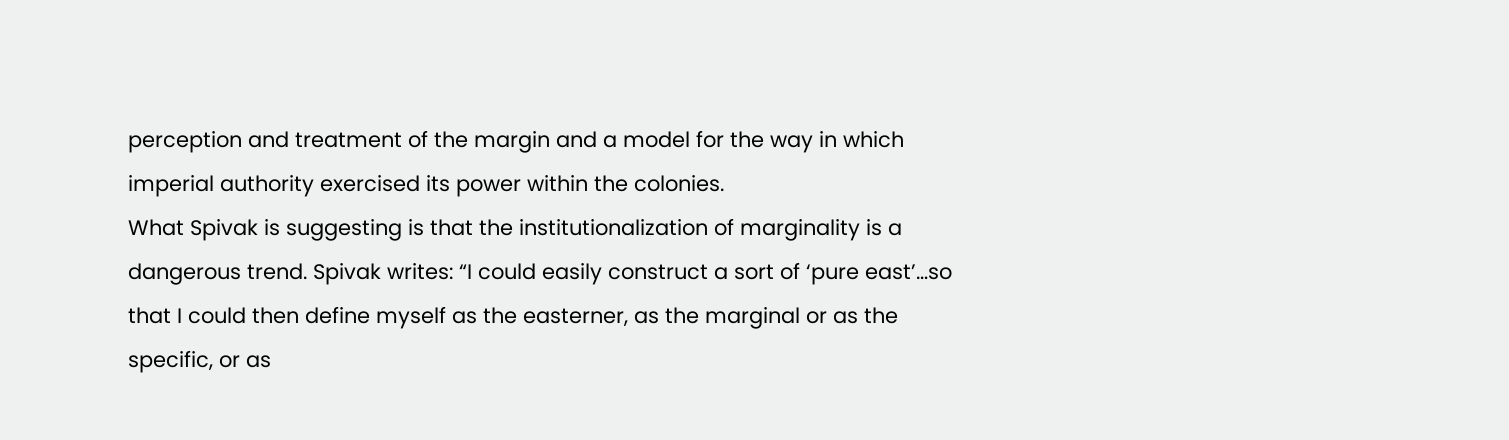perception and treatment of the margin and a model for the way in which imperial authority exercised its power within the colonies.
What Spivak is suggesting is that the institutionalization of marginality is a dangerous trend. Spivak writes: “I could easily construct a sort of ‘pure east’…so that I could then define myself as the easterner, as the marginal or as the specific, or as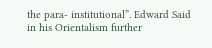the para- institutional”. Edward Said in his Orientalism further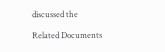discussed the

Related Documents